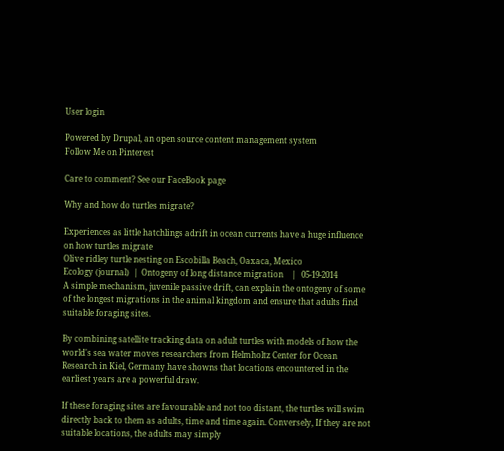User login

Powered by Drupal, an open source content management system
Follow Me on Pinterest

Care to comment? See our FaceBook page

Why and how do turtles migrate?

Experiences as little hatchlings adrift in ocean currents have a huge influence on how turtles migrate
Olive ridley turtle nesting on Escobilla Beach, Oaxaca, Mexico
Ecology (journal)  |  Ontogeny of long distance migration    |   05-19-2014
A simple mechanism, juvenile passive drift, can explain the ontogeny of some of the longest migrations in the animal kingdom and ensure that adults find suitable foraging sites.

By combining satellite tracking data on adult turtles with models of how the world's sea water moves researchers from Helmholtz Center for Ocean Research in Kiel, Germany have showns that locations encountered in the earliest years are a powerful draw.

If these foraging sites are favourable and not too distant, the turtles will swim directly back to them as adults, time and time again. Conversely, If they are not suitable locations, the adults may simply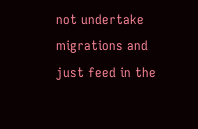not undertake migrations and just feed in the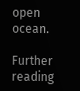open ocean.

Further reading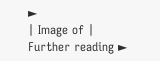►
| Image of |
Further reading ►